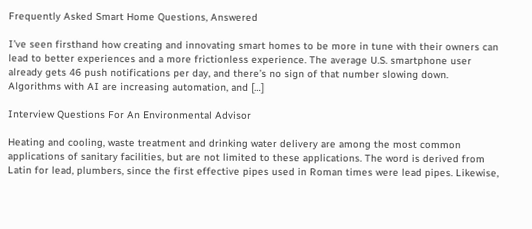Frequently Asked Smart Home Questions, Answered

I’ve seen firsthand how creating and innovating smart homes to be more in tune with their owners can lead to better experiences and a more frictionless experience. The average U.S. smartphone user already gets 46 push notifications per day, and there’s no sign of that number slowing down. Algorithms with AI are increasing automation, and […]

Interview Questions For An Environmental Advisor

Heating and cooling, waste treatment and drinking water delivery are among the most common applications of sanitary facilities, but are not limited to these applications. The word is derived from Latin for lead, plumbers, since the first effective pipes used in Roman times were lead pipes. Likewise,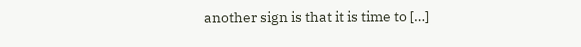another sign is that it is time to […]